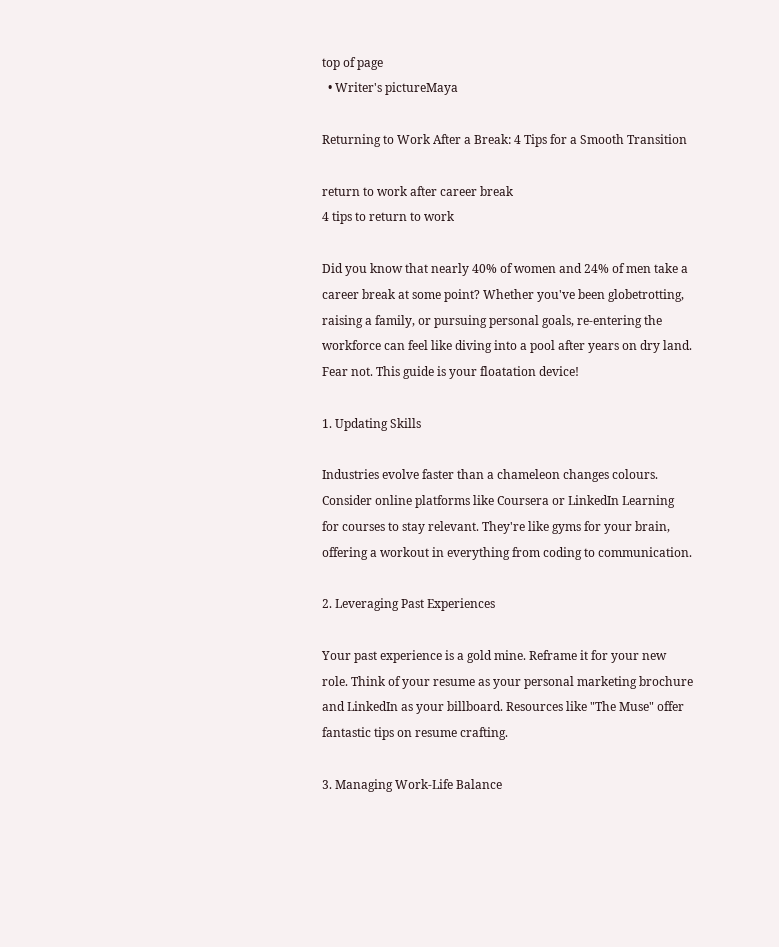top of page
  • Writer's pictureMaya

Returning to Work After a Break: 4 Tips for a Smooth Transition

return to work after career break
4 tips to return to work

Did you know that nearly 40% of women and 24% of men take a career break at some point? Whether you've been globetrotting, raising a family, or pursuing personal goals, re-entering the workforce can feel like diving into a pool after years on dry land. Fear not. This guide is your floatation device!

1. Updating Skills

Industries evolve faster than a chameleon changes colours. Consider online platforms like Coursera or LinkedIn Learning for courses to stay relevant. They're like gyms for your brain, offering a workout in everything from coding to communication.

2. Leveraging Past Experiences

Your past experience is a gold mine. Reframe it for your new role. Think of your resume as your personal marketing brochure and LinkedIn as your billboard. Resources like "The Muse" offer fantastic tips on resume crafting.

3. Managing Work-Life Balance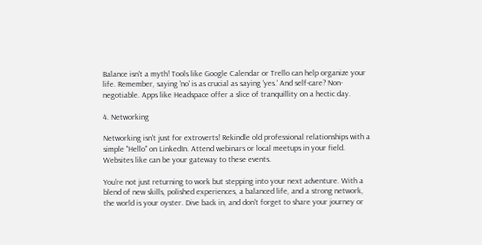Balance isn't a myth! Tools like Google Calendar or Trello can help organize your life. Remember, saying 'no' is as crucial as saying 'yes.' And self-care? Non-negotiable. Apps like Headspace offer a slice of tranquillity on a hectic day.

4. Networking

Networking isn't just for extroverts! Rekindle old professional relationships with a simple "Hello" on LinkedIn. Attend webinars or local meetups in your field. Websites like can be your gateway to these events.

You're not just returning to work but stepping into your next adventure. With a blend of new skills, polished experiences, a balanced life, and a strong network, the world is your oyster. Dive back in, and don't forget to share your journey or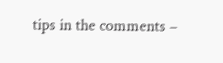tips in the comments –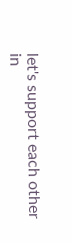let's support each other in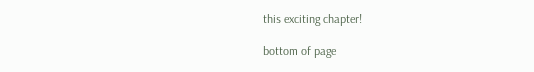this exciting chapter!

bottom of page